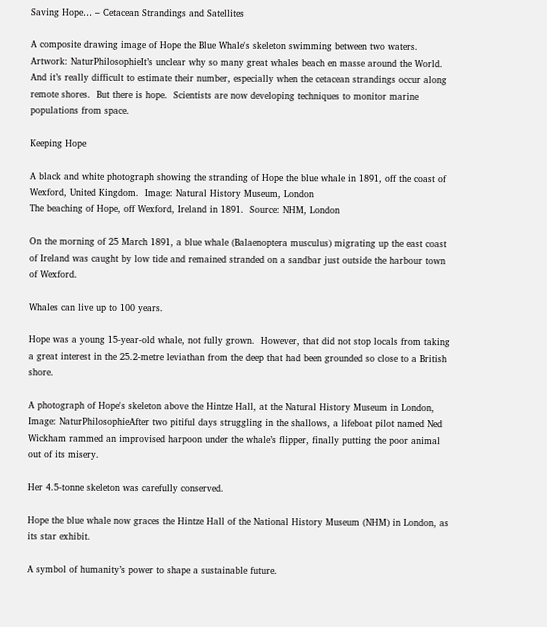Saving Hope… – Cetacean Strandings and Satellites

A composite drawing image of Hope the Blue Whale's skeleton swimming between two waters.  Artwork: NaturPhilosophieIt’s unclear why so many great whales beach en masse around the World.  And it’s really difficult to estimate their number, especially when the cetacean strandings occur along remote shores.  But there is hope.  Scientists are now developing techniques to monitor marine populations from space.

Keeping Hope

A black and white photograph showing the stranding of Hope the blue whale in 1891, off the coast of Wexford, United Kingdom.  Image: Natural History Museum, London
The beaching of Hope, off Wexford, Ireland in 1891.  Source: NHM, London

On the morning of 25 March 1891, a blue whale (Balaenoptera musculus) migrating up the east coast of Ireland was caught by low tide and remained stranded on a sandbar just outside the harbour town of Wexford.

Whales can live up to 100 years.

Hope was a young 15-year-old whale, not fully grown.  However, that did not stop locals from taking a great interest in the 25.2-metre leviathan from the deep that had been grounded so close to a British shore.

A photograph of Hope's skeleton above the Hintze Hall, at the Natural History Museum in London,  Image: NaturPhilosophieAfter two pitiful days struggling in the shallows, a lifeboat pilot named Ned Wickham rammed an improvised harpoon under the whale’s flipper, finally putting the poor animal out of its misery.

Her 4.5-tonne skeleton was carefully conserved.

Hope the blue whale now graces the Hintze Hall of the National History Museum (NHM) in London, as its star exhibit.

A symbol of humanity’s power to shape a sustainable future.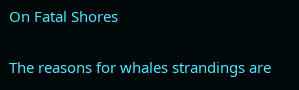On Fatal Shores

The reasons for whales strandings are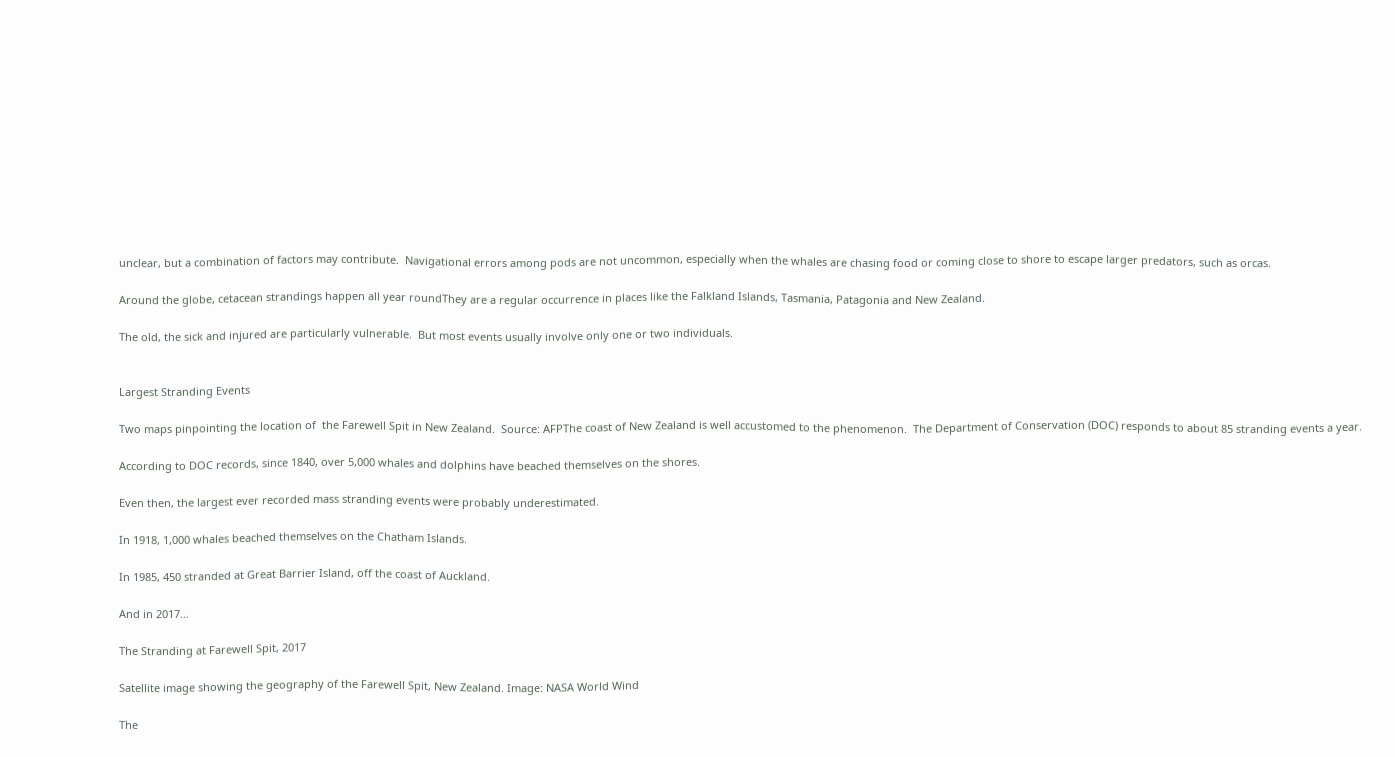unclear, but a combination of factors may contribute.  Navigational errors among pods are not uncommon, especially when the whales are chasing food or coming close to shore to escape larger predators, such as orcas.

Around the globe, cetacean strandings happen all year roundThey are a regular occurrence in places like the Falkland Islands, Tasmania, Patagonia and New Zealand.

The old, the sick and injured are particularly vulnerable.  But most events usually involve only one or two individuals.


Largest Stranding Events

Two maps pinpointing the location of  the Farewell Spit in New Zealand.  Source: AFPThe coast of New Zealand is well accustomed to the phenomenon.  The Department of Conservation (DOC) responds to about 85 stranding events a year.

According to DOC records, since 1840, over 5,000 whales and dolphins have beached themselves on the shores.

Even then, the largest ever recorded mass stranding events were probably underestimated.

In 1918, 1,000 whales beached themselves on the Chatham Islands.

In 1985, 450 stranded at Great Barrier Island, off the coast of Auckland.

And in 2017…

The Stranding at Farewell Spit, 2017

Satellite image showing the geography of the Farewell Spit, New Zealand. Image: NASA World Wind

The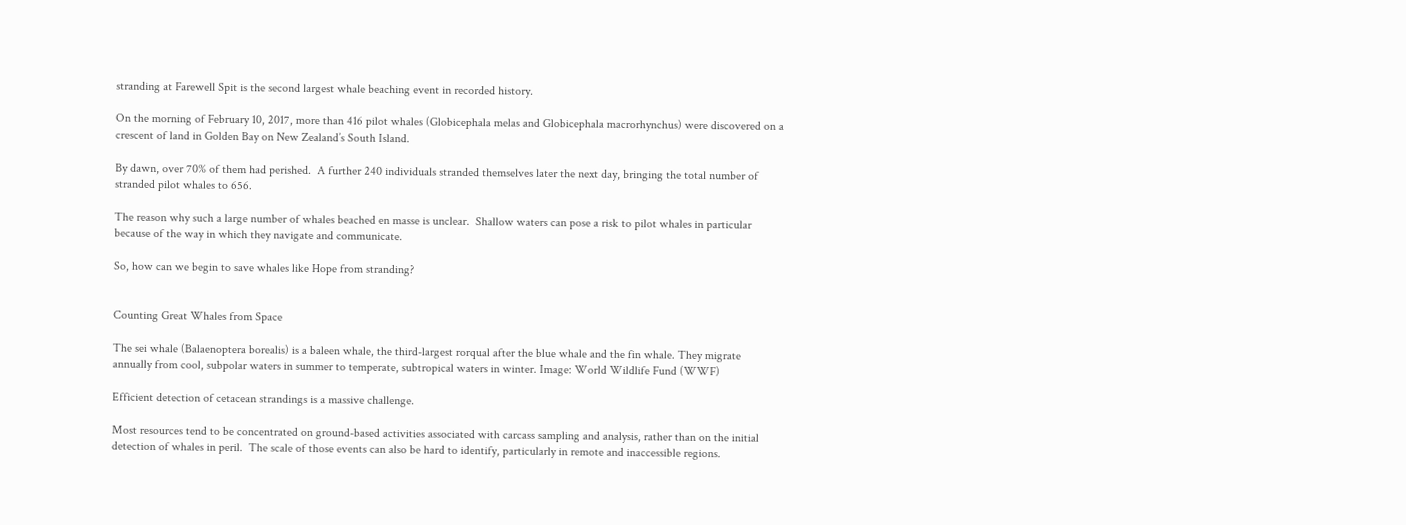stranding at Farewell Spit is the second largest whale beaching event in recorded history.

On the morning of February 10, 2017, more than 416 pilot whales (Globicephala melas and Globicephala macrorhynchus) were discovered on a crescent of land in Golden Bay on New Zealand’s South Island.

By dawn, over 70% of them had perished.  A further 240 individuals stranded themselves later the next day, bringing the total number of stranded pilot whales to 656.

The reason why such a large number of whales beached en masse is unclear.  Shallow waters can pose a risk to pilot whales in particular because of the way in which they navigate and communicate.

So, how can we begin to save whales like Hope from stranding?


Counting Great Whales from Space

The sei whale (Balaenoptera borealis) is a baleen whale, the third-largest rorqual after the blue whale and the fin whale. They migrate annually from cool, subpolar waters in summer to temperate, subtropical waters in winter. Image: World Wildlife Fund (WWF)

Efficient detection of cetacean strandings is a massive challenge.

Most resources tend to be concentrated on ground-based activities associated with carcass sampling and analysis, rather than on the initial detection of whales in peril.  The scale of those events can also be hard to identify, particularly in remote and inaccessible regions.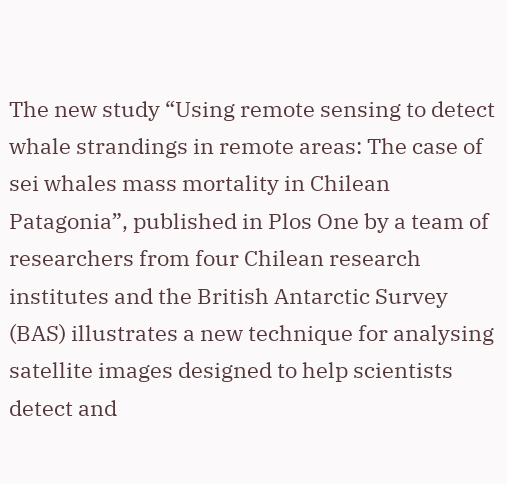The new study “Using remote sensing to detect whale strandings in remote areas: The case of sei whales mass mortality in Chilean Patagonia”, published in Plos One by a team of researchers from four Chilean research institutes and the British Antarctic Survey (BAS) illustrates a new technique for analysing satellite images designed to help scientists detect and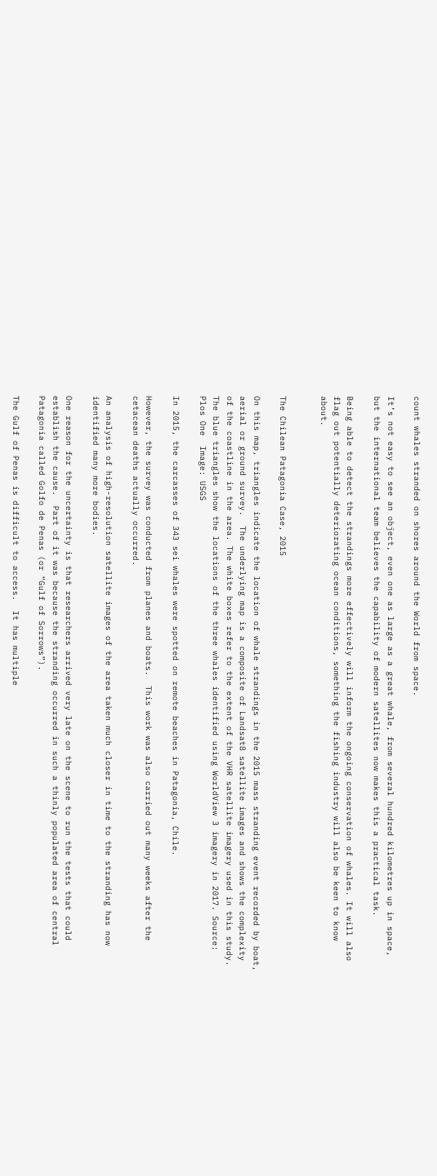count whales stranded on shores around the World from space.

It’s not easy to see an object, even one as large as a great whale, from several hundred kilometres up in space, but the international team believes the capability of modern satellites now makes this a practical task.

Being able to detect the strandings more effectively will inform the ongoing conservation of whales. It will also flag out potentially deteriorating ocean conditions, something the fishing industry will also be keen to know about.


The Chilean Patagonia Case, 2015

On this map, triangles indicate the location of whale strandings in the 2015 mass stranding event recorded by boat, aerial or ground survey.  The underlying map is a composite of Landsat8 satellite images and shows the complexity of the coastline in the area. The white boxes refer to the extent of the VHR satellite imagery used in this study.  The blue triangles show the locations of the three whales identified using WorldView 3 imagery in 2017. Source: Plos One  Image: USGS

In 2015, the carcasses of 343 sei whales were spotted on remote beaches in Patagonia, Chile.

However, the survey was conducted from planes and boats.  This work was also carried out many weeks after the cetacean deaths actually occurred.

An analysis of high-resolution satellite images of the area taken much closer in time to the stranding has now identified many more bodies.

One reason for the uncertainty is that researchers arrived very late on the scene to run the tests that could establish the cause.  Part of it was because the stranding occurred in such a thinly populated area of central Patagonia called Golfo de Penas (or “Gulf of Sorrows”).

The Gulf of Penas is difficult to access.  It has multiple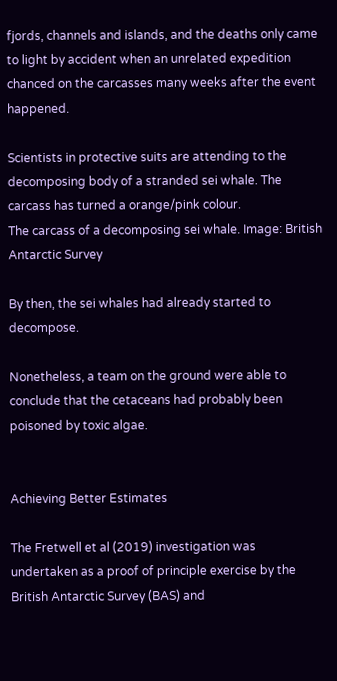fjords, channels and islands, and the deaths only came to light by accident when an unrelated expedition chanced on the carcasses many weeks after the event happened.

Scientists in protective suits are attending to the decomposing body of a stranded sei whale. The carcass has turned a orange/pink colour.
The carcass of a decomposing sei whale. Image: British Antarctic Survey

By then, the sei whales had already started to decompose.

Nonetheless, a team on the ground were able to conclude that the cetaceans had probably been poisoned by toxic algae.


Achieving Better Estimates

The Fretwell et al (2019) investigation was undertaken as a proof of principle exercise by the British Antarctic Survey (BAS) and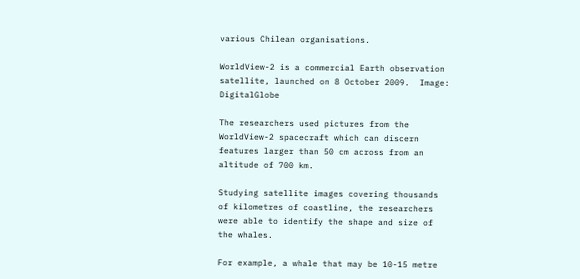various Chilean organisations.

WorldView-2 is a commercial Earth observation satellite, launched on 8 October 2009.  Image: DigitalGlobe

The researchers used pictures from the WorldView-2 spacecraft which can discern features larger than 50 cm across from an altitude of 700 km.

Studying satellite images covering thousands of kilometres of coastline, the researchers were able to identify the shape and size of the whales.

For example, a whale that may be 10-15 metre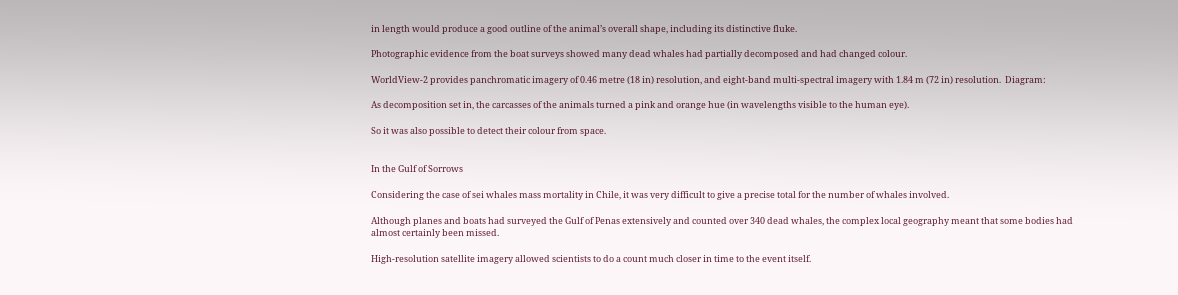in length would produce a good outline of the animal’s overall shape, including its distinctive fluke.

Photographic evidence from the boat surveys showed many dead whales had partially decomposed and had changed colour.

WorldView-2 provides panchromatic imagery of 0.46 metre (18 in) resolution, and eight-band multi-spectral imagery with 1.84 m (72 in) resolution.  Diagram:

As decomposition set in, the carcasses of the animals turned a pink and orange hue (in wavelengths visible to the human eye).

So it was also possible to detect their colour from space.


In the Gulf of Sorrows

Considering the case of sei whales mass mortality in Chile, it was very difficult to give a precise total for the number of whales involved.

Although planes and boats had surveyed the Gulf of Penas extensively and counted over 340 dead whales, the complex local geography meant that some bodies had almost certainly been missed.

High-resolution satellite imagery allowed scientists to do a count much closer in time to the event itself.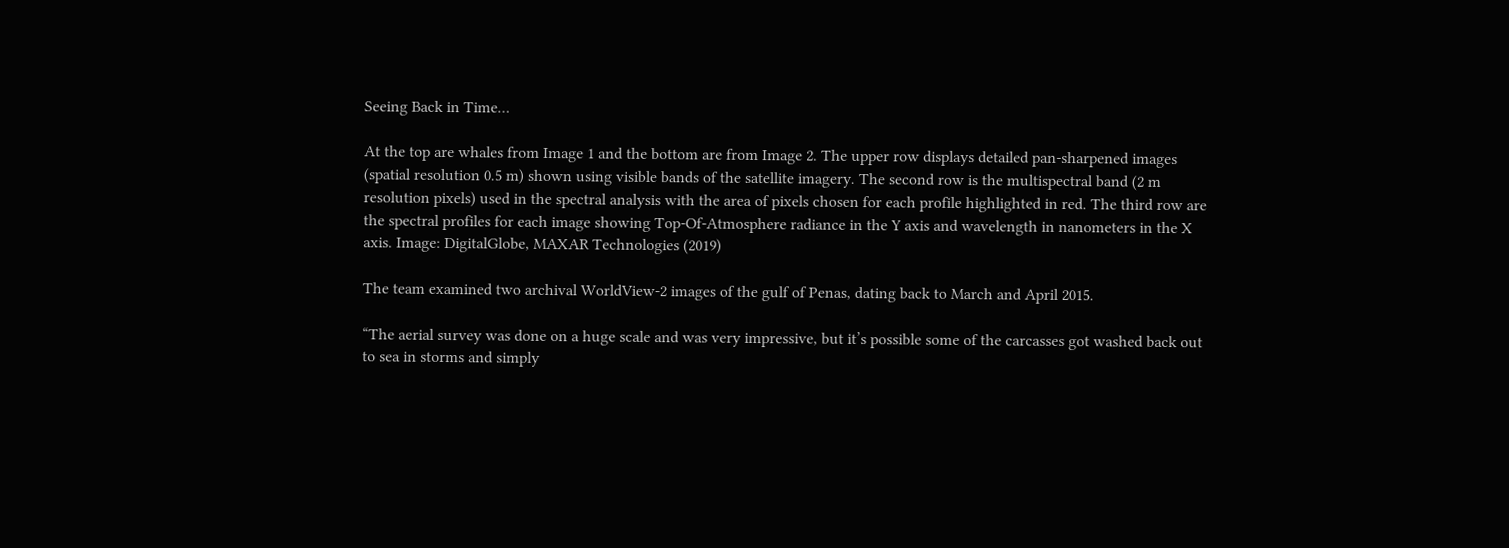Seeing Back in Time…

At the top are whales from Image 1 and the bottom are from Image 2. The upper row displays detailed pan-sharpened images (spatial resolution 0.5 m) shown using visible bands of the satellite imagery. The second row is the multispectral band (2 m resolution pixels) used in the spectral analysis with the area of pixels chosen for each profile highlighted in red. The third row are the spectral profiles for each image showing Top-Of-Atmosphere radiance in the Y axis and wavelength in nanometers in the X axis. Image: DigitalGlobe, MAXAR Technologies (2019)

The team examined two archival WorldView-2 images of the gulf of Penas, dating back to March and April 2015.

“The aerial survey was done on a huge scale and was very impressive, but it’s possible some of the carcasses got washed back out to sea in storms and simply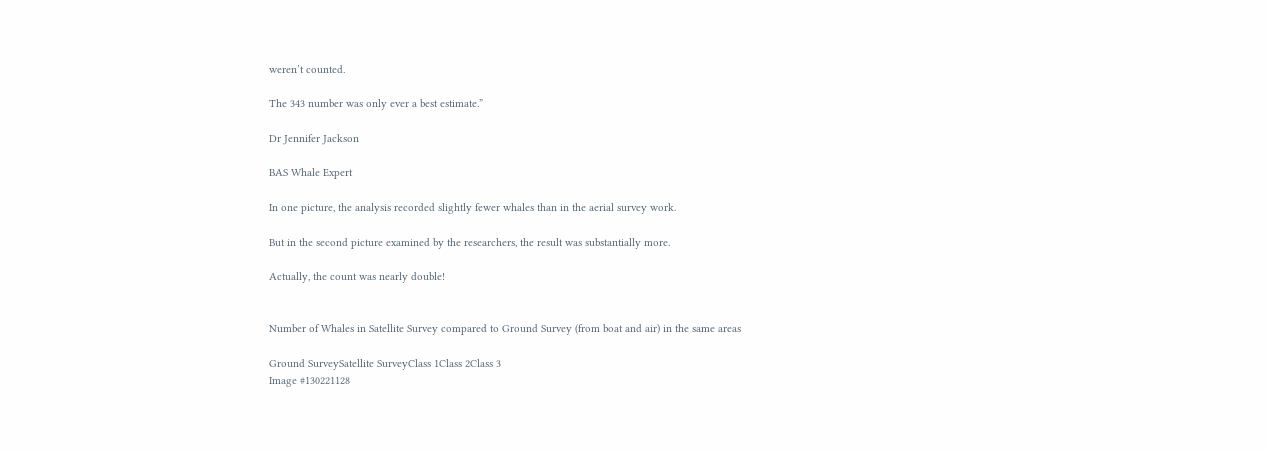weren’t counted.

The 343 number was only ever a best estimate.”

Dr Jennifer Jackson

BAS Whale Expert

In one picture, the analysis recorded slightly fewer whales than in the aerial survey work.

But in the second picture examined by the researchers, the result was substantially more.

Actually, the count was nearly double!


Number of Whales in Satellite Survey compared to Ground Survey (from boat and air) in the same areas

Ground SurveySatellite SurveyClass 1Class 2Class 3
Image #130221128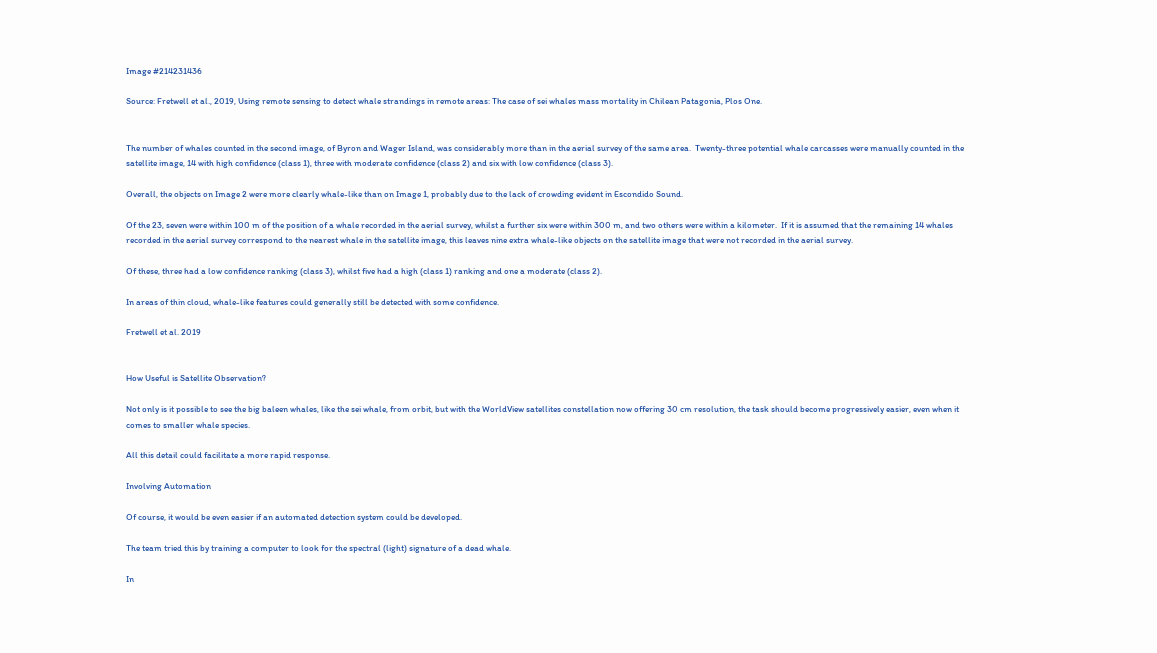Image #214231436

Source: Fretwell et al., 2019, Using remote sensing to detect whale strandings in remote areas: The case of sei whales mass mortality in Chilean Patagonia, Plos One.


The number of whales counted in the second image, of Byron and Wager Island, was considerably more than in the aerial survey of the same area.  Twenty-three potential whale carcasses were manually counted in the satellite image, 14 with high confidence (class 1), three with moderate confidence (class 2) and six with low confidence (class 3).

Overall, the objects on Image 2 were more clearly whale-like than on Image 1, probably due to the lack of crowding evident in Escondido Sound.

Of the 23, seven were within 100 m of the position of a whale recorded in the aerial survey, whilst a further six were within 300 m, and two others were within a kilometer.  If it is assumed that the remaining 14 whales recorded in the aerial survey correspond to the nearest whale in the satellite image, this leaves nine extra whale-like objects on the satellite image that were not recorded in the aerial survey.

Of these, three had a low confidence ranking (class 3), whilst five had a high (class 1) ranking and one a moderate (class 2).

In areas of thin cloud, whale-like features could generally still be detected with some confidence.

Fretwell et al. 2019


How Useful is Satellite Observation?

Not only is it possible to see the big baleen whales, like the sei whale, from orbit, but with the WorldView satellites constellation now offering 30 cm resolution, the task should become progressively easier, even when it comes to smaller whale species.

All this detail could facilitate a more rapid response.

Involving Automation

Of course, it would be even easier if an automated detection system could be developed.

The team tried this by training a computer to look for the spectral (light) signature of a dead whale.

In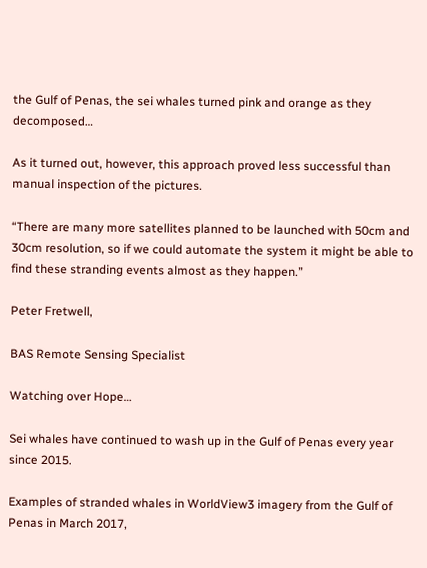the Gulf of Penas, the sei whales turned pink and orange as they decomposed…

As it turned out, however, this approach proved less successful than manual inspection of the pictures.

“There are many more satellites planned to be launched with 50cm and 30cm resolution, so if we could automate the system it might be able to find these stranding events almost as they happen.”

Peter Fretwell,

BAS Remote Sensing Specialist

Watching over Hope…

Sei whales have continued to wash up in the Gulf of Penas every year since 2015.

Examples of stranded whales in WorldView3 imagery from the Gulf of Penas in March 2017,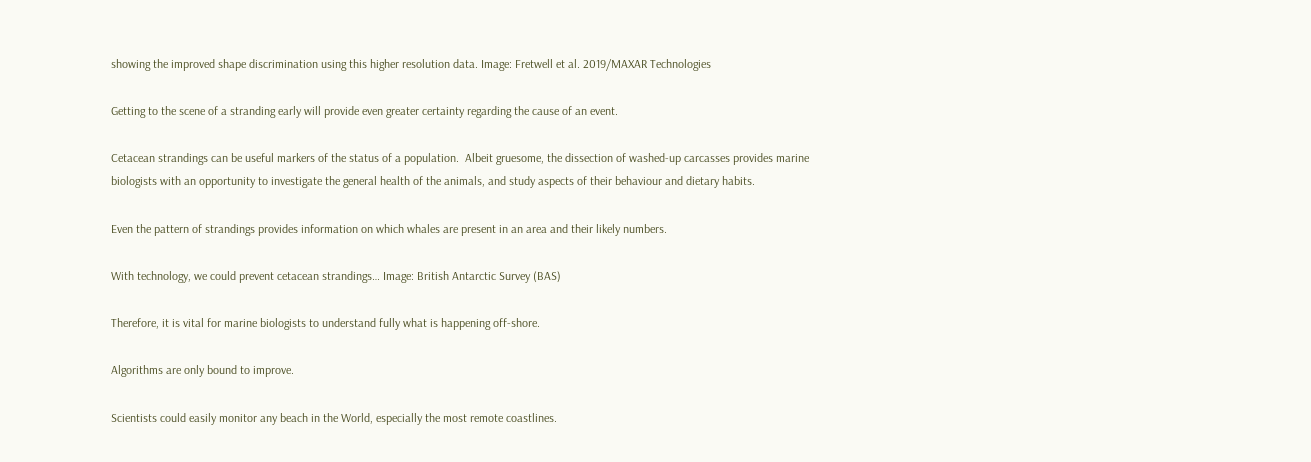showing the improved shape discrimination using this higher resolution data. Image: Fretwell et al. 2019/MAXAR Technologies

Getting to the scene of a stranding early will provide even greater certainty regarding the cause of an event.

Cetacean strandings can be useful markers of the status of a population.  Albeit gruesome, the dissection of washed-up carcasses provides marine biologists with an opportunity to investigate the general health of the animals, and study aspects of their behaviour and dietary habits.

Even the pattern of strandings provides information on which whales are present in an area and their likely numbers.

With technology, we could prevent cetacean strandings… Image: British Antarctic Survey (BAS)

Therefore, it is vital for marine biologists to understand fully what is happening off-shore.

Algorithms are only bound to improve.

Scientists could easily monitor any beach in the World, especially the most remote coastlines.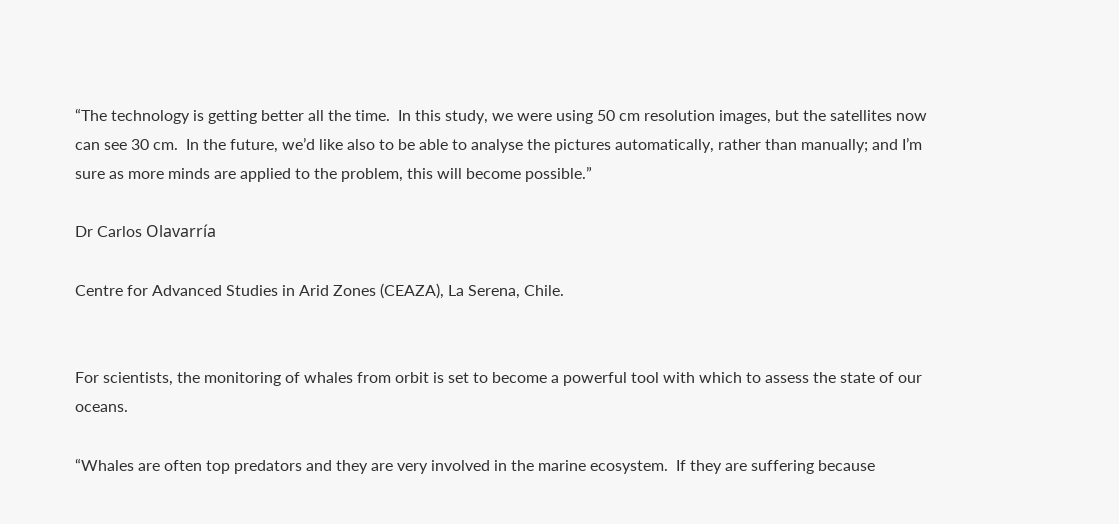“The technology is getting better all the time.  In this study, we were using 50 cm resolution images, but the satellites now can see 30 cm.  In the future, we’d like also to be able to analyse the pictures automatically, rather than manually; and I’m sure as more minds are applied to the problem, this will become possible.”

Dr Carlos Olavarría

Centre for Advanced Studies in Arid Zones (CEAZA), La Serena, Chile.


For scientists, the monitoring of whales from orbit is set to become a powerful tool with which to assess the state of our oceans.

“Whales are often top predators and they are very involved in the marine ecosystem.  If they are suffering because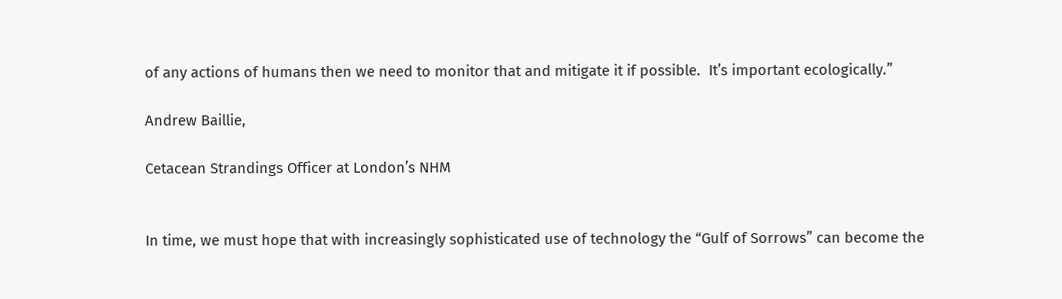of any actions of humans then we need to monitor that and mitigate it if possible.  It’s important ecologically.”

Andrew Baillie,

Cetacean Strandings Officer at London’s NHM


In time, we must hope that with increasingly sophisticated use of technology the “Gulf of Sorrows” can become the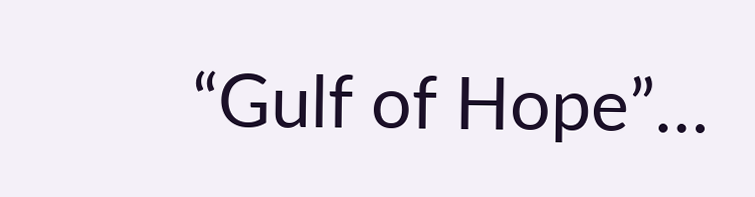“Gulf of Hope”…